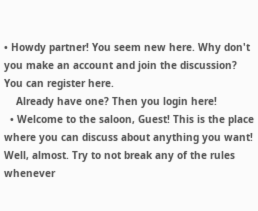• Howdy partner! You seem new here. Why don't you make an account and join the discussion? You can register here.
    Already have one? Then you login here!
  • Welcome to the saloon, Guest! This is the place where you can discuss about anything you want! Well, almost. Try to not break any of the rules whenever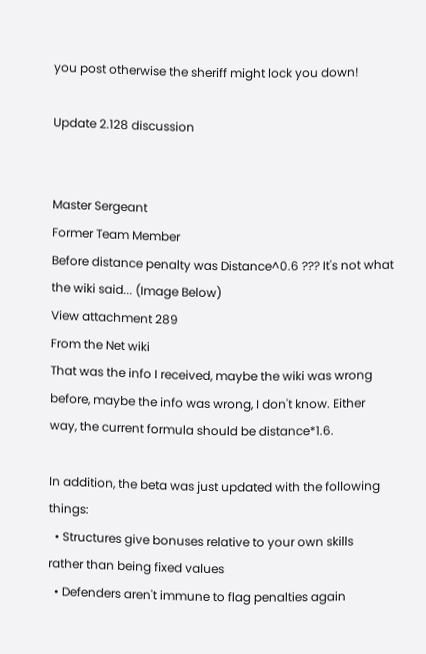you post otherwise the sheriff might lock you down!

Update 2.128 discussion


Master Sergeant
Former Team Member
Before distance penalty was Distance^0.6 ??? It's not what the wiki said... (Image Below)
View attachment 289
From the Net wiki
That was the info I received, maybe the wiki was wrong before, maybe the info was wrong, I don't know. Either way, the current formula should be distance*1.6.

In addition, the beta was just updated with the following things:
  • Structures give bonuses relative to your own skills rather than being fixed values
  • Defenders aren't immune to flag penalties again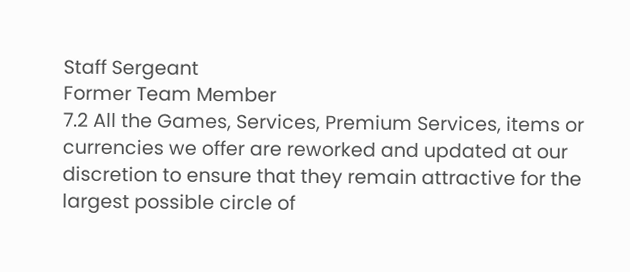Staff Sergeant
Former Team Member
7.2 All the Games, Services, Premium Services, items or currencies we offer are reworked and updated at our discretion to ensure that they remain attractive for the largest possible circle of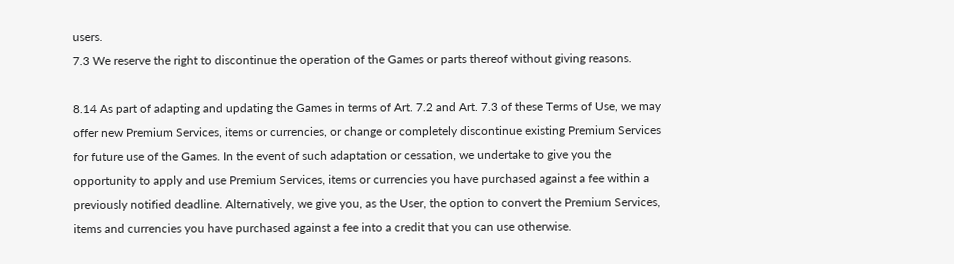users.
7.3 We reserve the right to discontinue the operation of the Games or parts thereof without giving reasons.

8.14 As part of adapting and updating the Games in terms of Art. 7.2 and Art. 7.3 of these Terms of Use, we may offer new Premium Services, items or currencies, or change or completely discontinue existing Premium Services for future use of the Games. In the event of such adaptation or cessation, we undertake to give you the opportunity to apply and use Premium Services, items or currencies you have purchased against a fee within a previously notified deadline. Alternatively, we give you, as the User, the option to convert the Premium Services, items and currencies you have purchased against a fee into a credit that you can use otherwise.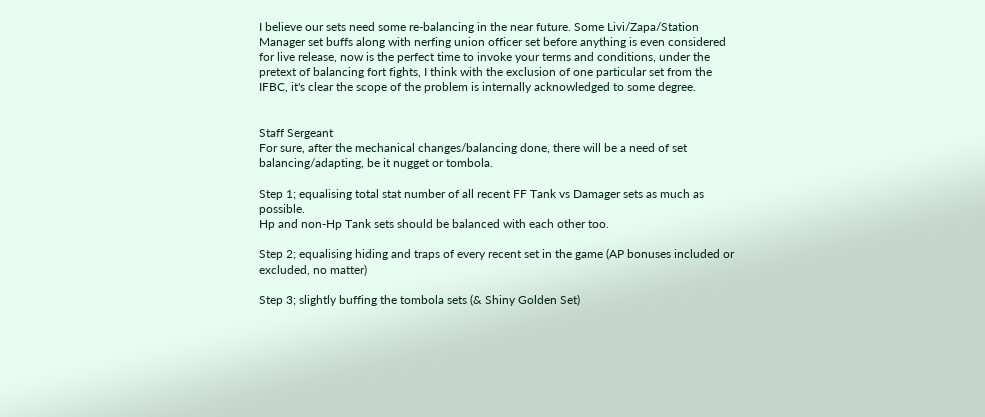I believe our sets need some re-balancing in the near future. Some Livi/Zapa/Station Manager set buffs along with nerfing union officer set before anything is even considered for live release, now is the perfect time to invoke your terms and conditions, under the pretext of balancing fort fights, I think with the exclusion of one particular set from the IFBC, it's clear the scope of the problem is internally acknowledged to some degree.


Staff Sergeant
For sure, after the mechanical changes/balancing done, there will be a need of set balancing/adapting, be it nugget or tombola.

Step 1; equalising total stat number of all recent FF Tank vs Damager sets as much as possible.
Hp and non-Hp Tank sets should be balanced with each other too.

Step 2; equalising hiding and traps of every recent set in the game (AP bonuses included or excluded, no matter)

Step 3; slightly buffing the tombola sets (& Shiny Golden Set)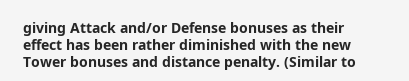giving Attack and/or Defense bonuses as their effect has been rather diminished with the new Tower bonuses and distance penalty. (Similar to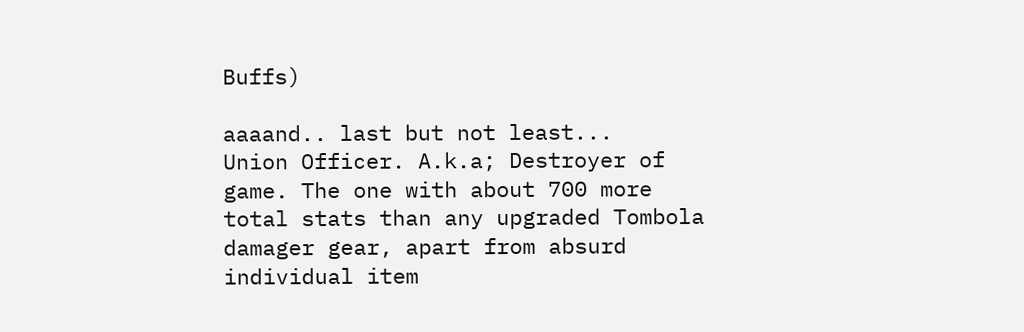Buffs)

aaaand.. last but not least...
Union Officer. A.k.a; Destroyer of game. The one with about 700 more total stats than any upgraded Tombola damager gear, apart from absurd individual item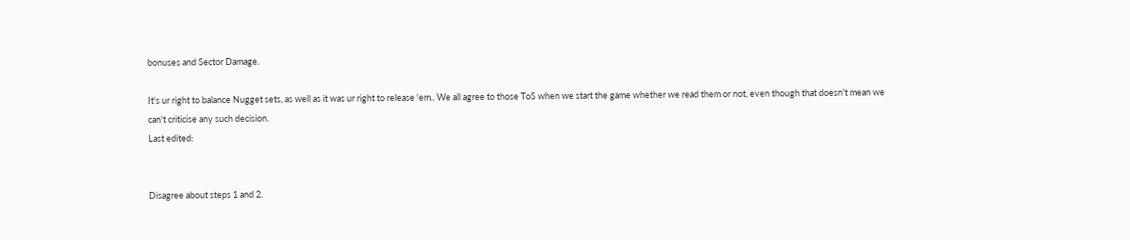bonuses and Sector Damage.

It's ur right to balance Nugget sets, as well as it was ur right to release 'em.. We all agree to those ToS when we start the game whether we read them or not, even though that doesn't mean we can't criticise any such decision.
Last edited:


Disagree about steps 1 and 2.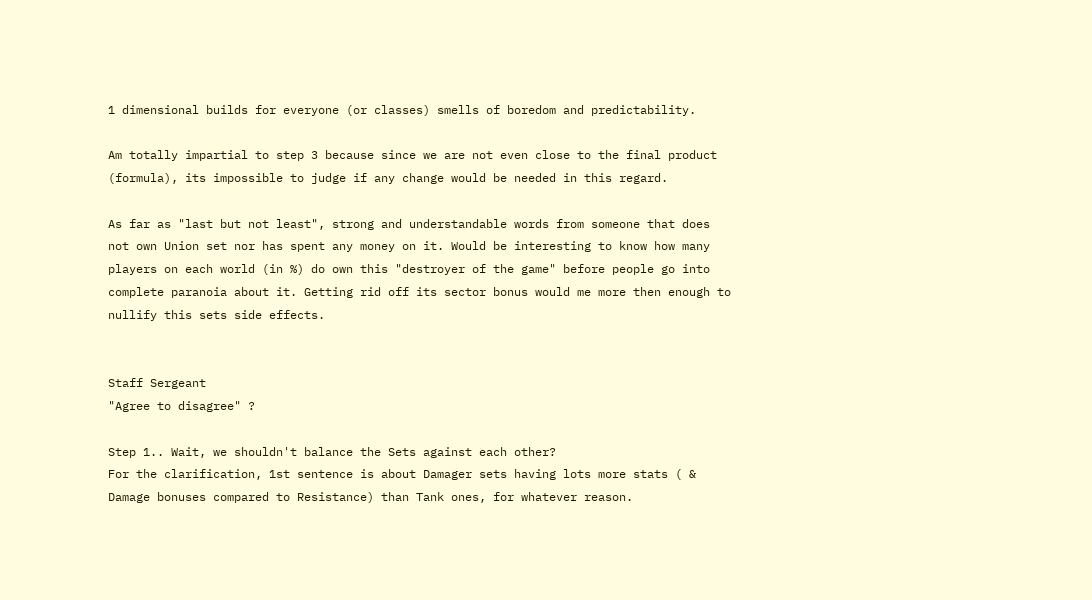1 dimensional builds for everyone (or classes) smells of boredom and predictability.

Am totally impartial to step 3 because since we are not even close to the final product (formula), its impossible to judge if any change would be needed in this regard.

As far as "last but not least", strong and understandable words from someone that does not own Union set nor has spent any money on it. Would be interesting to know how many players on each world (in %) do own this "destroyer of the game" before people go into complete paranoia about it. Getting rid off its sector bonus would me more then enough to nullify this sets side effects.


Staff Sergeant
"Agree to disagree" ?

Step 1.. Wait, we shouldn't balance the Sets against each other?
For the clarification, 1st sentence is about Damager sets having lots more stats ( & Damage bonuses compared to Resistance) than Tank ones, for whatever reason.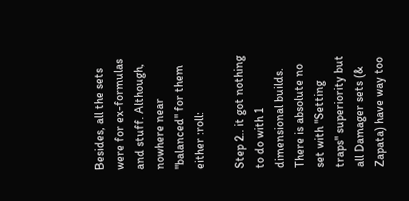Besides, all the sets were for ex-formulas and stuff. Although, nowhere near "balanced" for them either :roll:

Step 2.. it got nothing to do with 1 dimensional builds.
There is absolute no set with "Setting traps" superiority but all Damager sets (& Zapata) have way too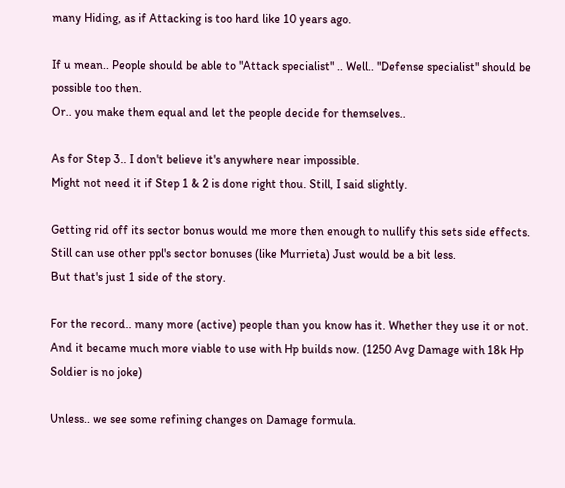many Hiding, as if Attacking is too hard like 10 years ago.

If u mean.. People should be able to "Attack specialist" .. Well.. "Defense specialist" should be possible too then.
Or.. you make them equal and let the people decide for themselves..

As for Step 3.. I don't believe it's anywhere near impossible.
Might not need it if Step 1 & 2 is done right thou. Still, I said slightly.

Getting rid off its sector bonus would me more then enough to nullify this sets side effects.
Still can use other ppl's sector bonuses (like Murrieta) Just would be a bit less.
But that's just 1 side of the story.

For the record.. many more (active) people than you know has it. Whether they use it or not.
And it became much more viable to use with Hp builds now. (1250 Avg Damage with 18k Hp Soldier is no joke)

Unless.. we see some refining changes on Damage formula.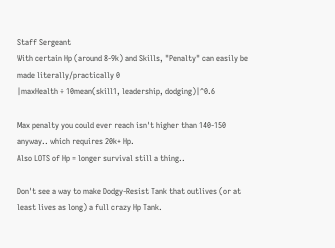Staff Sergeant
With certain Hp (around 8-9k) and Skills, "Penalty" can easily be made literally/practically 0
|maxHealth ÷ 10mean(skill1, leadership, dodging)|^0.6

Max penalty you could ever reach isn't higher than 140-150 anyway.. which requires 20k+ Hp.
Also LOTS of Hp = longer survival still a thing..

Don't see a way to make Dodgy-Resist Tank that outlives (or at least lives as long) a full crazy Hp Tank.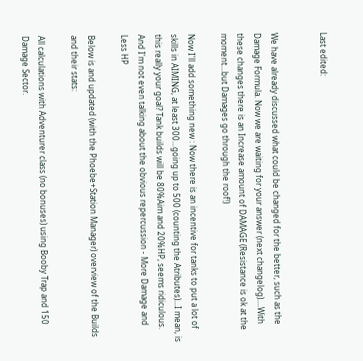Last edited:


We have already discussed what could be changed for the better, such as the Damage Formula. Now we are waiting for your answer (next changelog)....With these changes there is an Increase amount of DAMAGE (Resistance is ok at the moment...but Damages go through the roof!)

Now I'll add something new : Now there is an incentive for tanks to put a lot of skills in AIMING, at least 300...going up to 500 (counting the Atributes)...I mean, is this really your goal? Tank builds will be 80%Aim and 20%HP, seems ridiculous. And I'm not even talking about the obvious repercussion - More Damage and Less HP

Below is and updated (with the Phoebe+Station Manager) overview of the Builds and their stats:

All calculations with Adventurer class (no bonuses) using Booby Trap and 150 Damage Sector.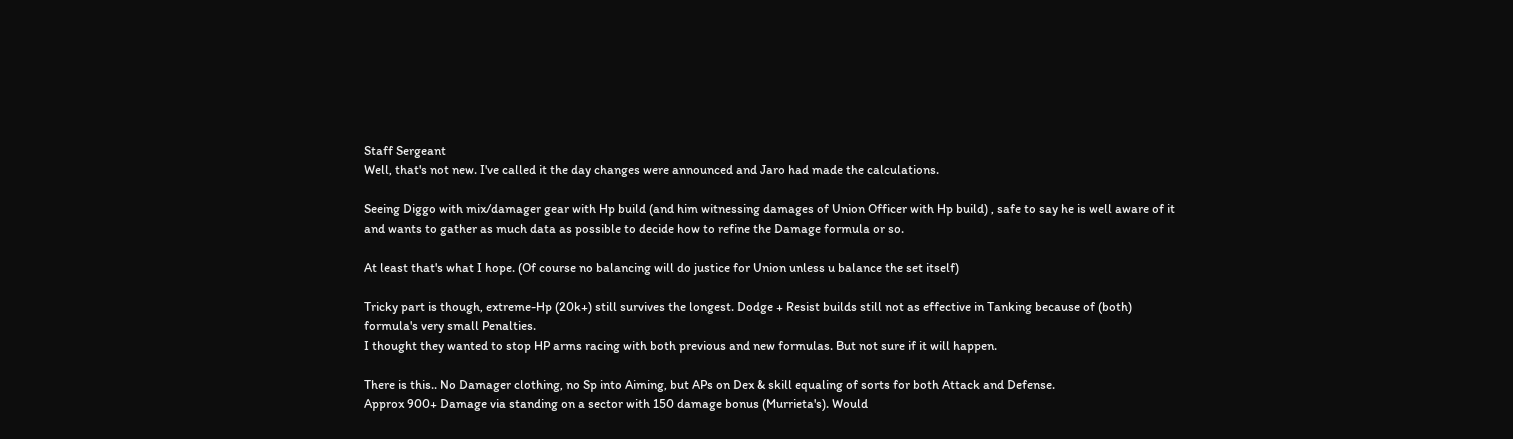Staff Sergeant
Well, that's not new. I've called it the day changes were announced and Jaro had made the calculations.

Seeing Diggo with mix/damager gear with Hp build (and him witnessing damages of Union Officer with Hp build) , safe to say he is well aware of it and wants to gather as much data as possible to decide how to refine the Damage formula or so.

At least that's what I hope. (Of course no balancing will do justice for Union unless u balance the set itself)

Tricky part is though, extreme-Hp (20k+) still survives the longest. Dodge + Resist builds still not as effective in Tanking because of (both) formula's very small Penalties.
I thought they wanted to stop HP arms racing with both previous and new formulas. But not sure if it will happen.

There is this.. No Damager clothing, no Sp into Aiming, but APs on Dex & skill equaling of sorts for both Attack and Defense.
Approx 900+ Damage via standing on a sector with 150 damage bonus (Murrieta's). Would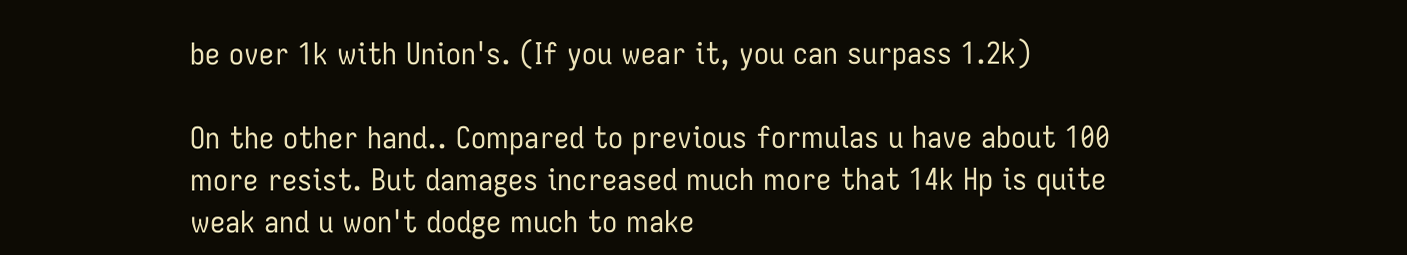be over 1k with Union's. (If you wear it, you can surpass 1.2k)

On the other hand.. Compared to previous formulas u have about 100 more resist. But damages increased much more that 14k Hp is quite weak and u won't dodge much to make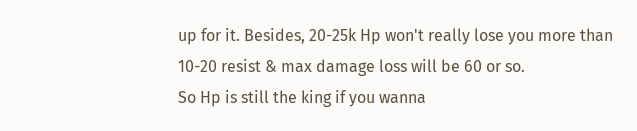up for it. Besides, 20-25k Hp won't really lose you more than 10-20 resist & max damage loss will be 60 or so.
So Hp is still the king if you wanna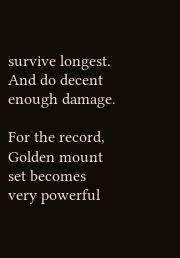survive longest. And do decent enough damage.

For the record, Golden mount set becomes very powerful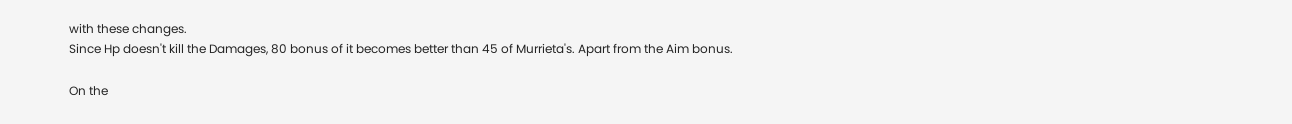with these changes.
Since Hp doesn't kill the Damages, 80 bonus of it becomes better than 45 of Murrieta's. Apart from the Aim bonus.

On the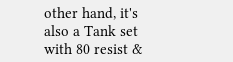other hand, it's also a Tank set with 80 resist &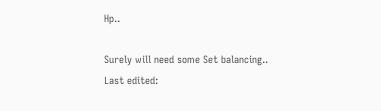Hp..

Surely will need some Set balancing..
Last edited: